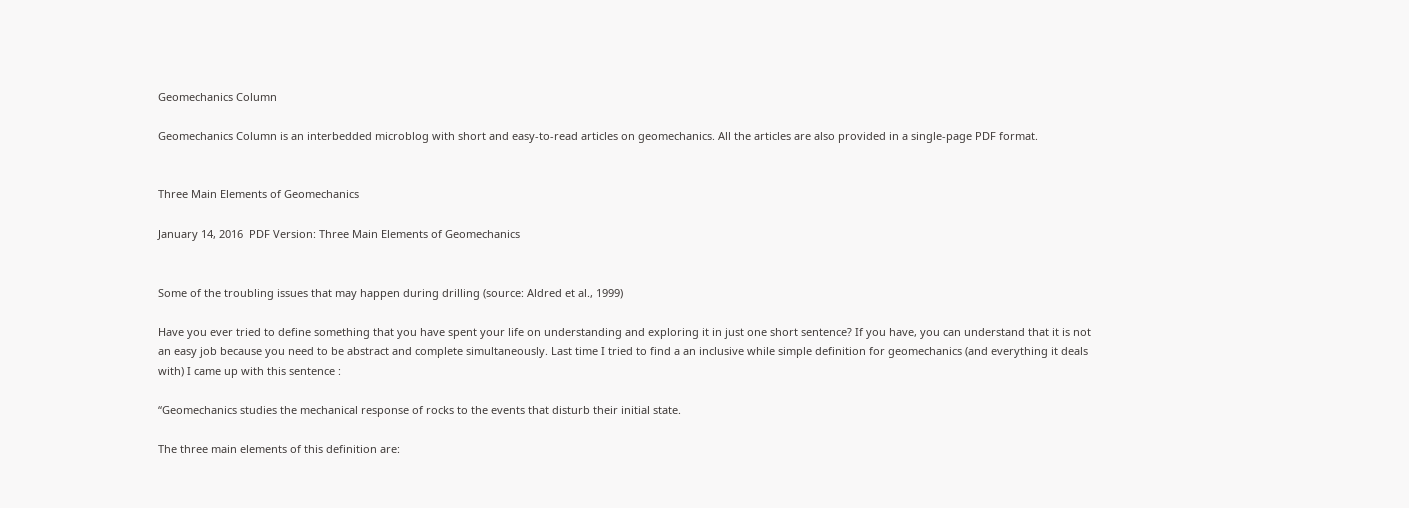Geomechanics Column

Geomechanics Column is an interbedded microblog with short and easy-to-read articles on geomechanics. All the articles are also provided in a single-page PDF format.


Three Main Elements of Geomechanics

January 14, 2016  PDF Version: Three Main Elements of Geomechanics


Some of the troubling issues that may happen during drilling (source: Aldred et al., 1999)

Have you ever tried to define something that you have spent your life on understanding and exploring it in just one short sentence? If you have, you can understand that it is not an easy job because you need to be abstract and complete simultaneously. Last time I tried to find a an inclusive while simple definition for geomechanics (and everything it deals with) I came up with this sentence :

“Geomechanics studies the mechanical response of rocks to the events that disturb their initial state.

The three main elements of this definition are: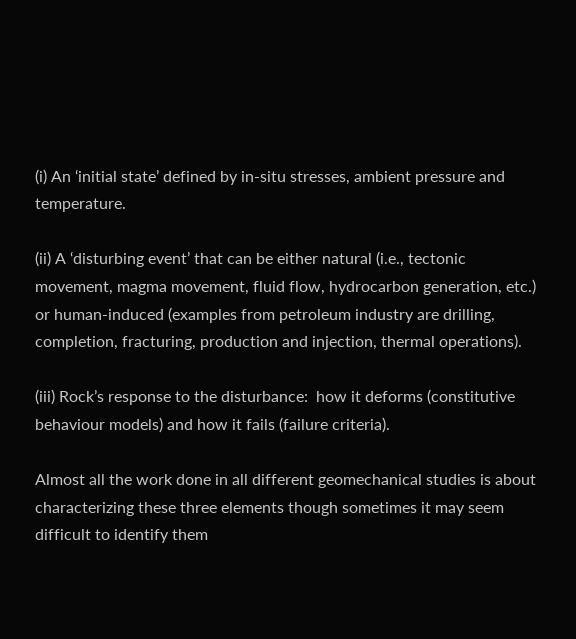(i) An ‘initial state’ defined by in-situ stresses, ambient pressure and temperature.

(ii) A ‘disturbing event’ that can be either natural (i.e., tectonic movement, magma movement, fluid flow, hydrocarbon generation, etc.) or human-induced (examples from petroleum industry are drilling, completion, fracturing, production and injection, thermal operations).

(iii) Rock’s response to the disturbance:  how it deforms (constitutive behaviour models) and how it fails (failure criteria).

Almost all the work done in all different geomechanical studies is about characterizing these three elements though sometimes it may seem difficult to identify them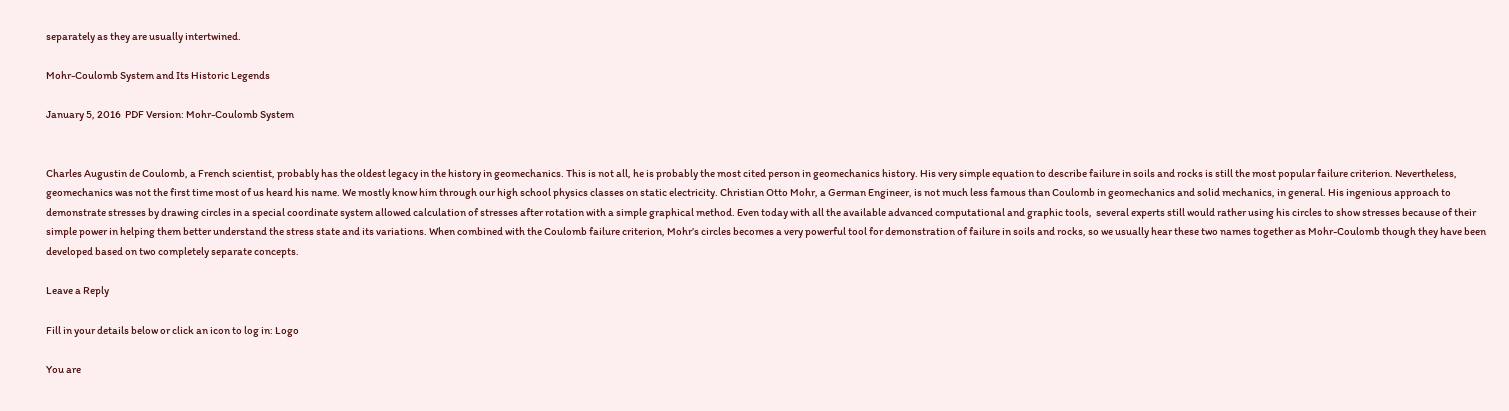separately as they are usually intertwined.

Mohr-Coulomb System and Its Historic Legends

January 5, 2016  PDF Version: Mohr-Coulomb System


Charles Augustin de Coulomb, a French scientist, probably has the oldest legacy in the history in geomechanics. This is not all, he is probably the most cited person in geomechanics history. His very simple equation to describe failure in soils and rocks is still the most popular failure criterion. Nevertheless, geomechanics was not the first time most of us heard his name. We mostly know him through our high school physics classes on static electricity. Christian Otto Mohr, a German Engineer, is not much less famous than Coulomb in geomechanics and solid mechanics, in general. His ingenious approach to demonstrate stresses by drawing circles in a special coordinate system allowed calculation of stresses after rotation with a simple graphical method. Even today with all the available advanced computational and graphic tools,  several experts still would rather using his circles to show stresses because of their simple power in helping them better understand the stress state and its variations. When combined with the Coulomb failure criterion, Mohr’s circles becomes a very powerful tool for demonstration of failure in soils and rocks, so we usually hear these two names together as Mohr-Coulomb though they have been developed based on two completely separate concepts.

Leave a Reply

Fill in your details below or click an icon to log in: Logo

You are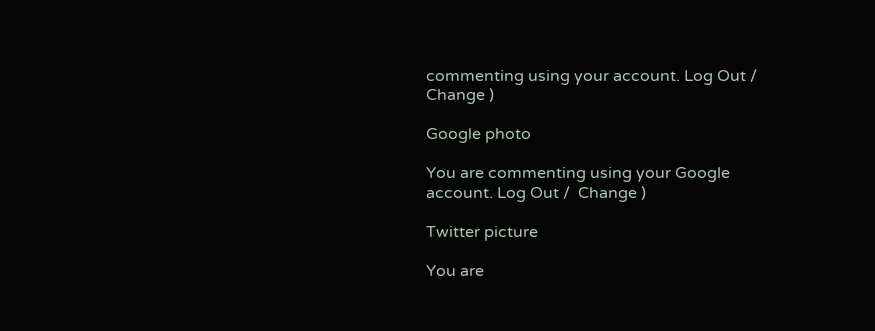commenting using your account. Log Out /  Change )

Google photo

You are commenting using your Google account. Log Out /  Change )

Twitter picture

You are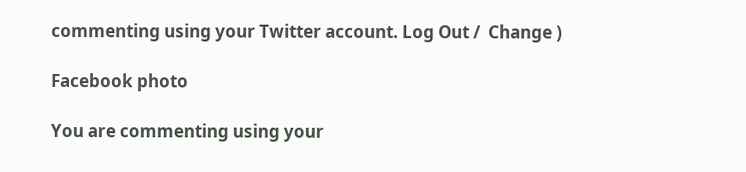commenting using your Twitter account. Log Out /  Change )

Facebook photo

You are commenting using your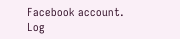Facebook account. Log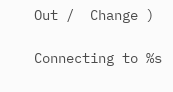Out /  Change )

Connecting to %s